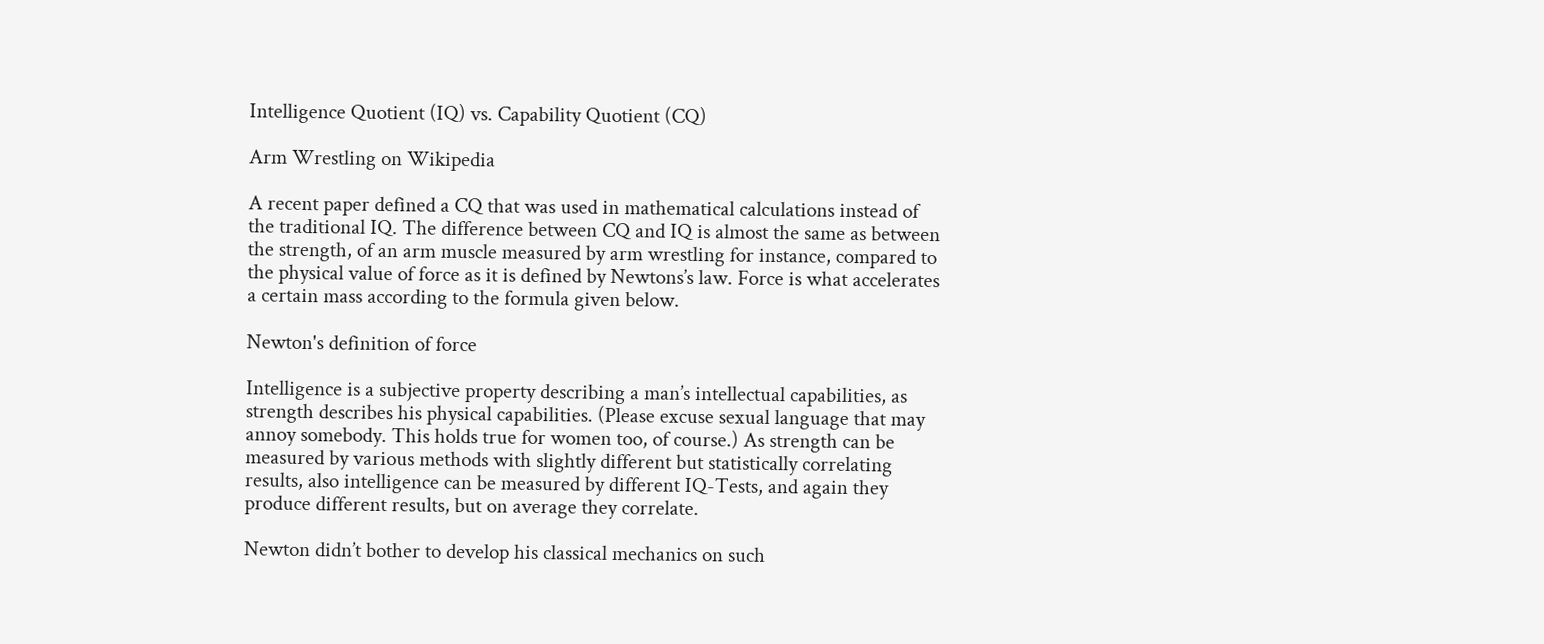Intelligence Quotient (IQ) vs. Capability Quotient (CQ)

Arm Wrestling on Wikipedia

A recent paper defined a CQ that was used in mathematical calculations instead of the traditional IQ. The difference between CQ and IQ is almost the same as between the strength, of an arm muscle measured by arm wrestling for instance, compared to the physical value of force as it is defined by Newtons’s law. Force is what accelerates a certain mass according to the formula given below.

Newton's definition of force

Intelligence is a subjective property describing a man’s intellectual capabilities, as strength describes his physical capabilities. (Please excuse sexual language that may annoy somebody. This holds true for women too, of course.) As strength can be measured by various methods with slightly different but statistically correlating results, also intelligence can be measured by different IQ-Tests, and again they produce different results, but on average they correlate.

Newton didn’t bother to develop his classical mechanics on such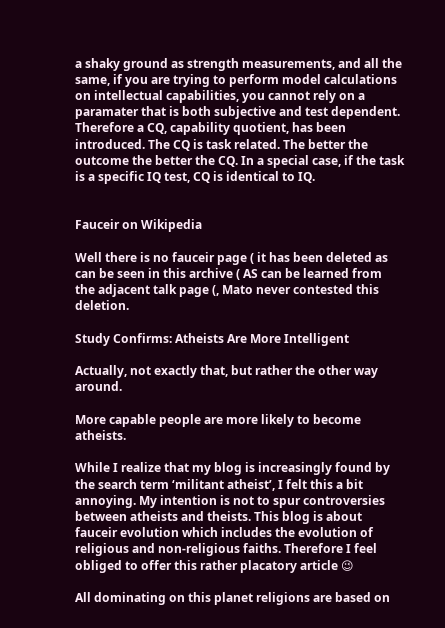a shaky ground as strength measurements, and all the same, if you are trying to perform model calculations on intellectual capabilities, you cannot rely on a paramater that is both subjective and test dependent. Therefore a CQ, capability quotient, has been introduced. The CQ is task related. The better the outcome the better the CQ. In a special case, if the task is a specific IQ test, CQ is identical to IQ.


Fauceir on Wikipedia

Well there is no fauceir page ( it has been deleted as can be seen in this archive ( AS can be learned from the adjacent talk page (, Mato never contested this deletion.

Study Confirms: Atheists Are More Intelligent

Actually, not exactly that, but rather the other way around.

More capable people are more likely to become atheists.

While I realize that my blog is increasingly found by the search term ‘militant atheist’, I felt this a bit annoying. My intention is not to spur controversies between atheists and theists. This blog is about fauceir evolution which includes the evolution of religious and non-religious faiths. Therefore I feel obliged to offer this rather placatory article 😉

All dominating on this planet religions are based on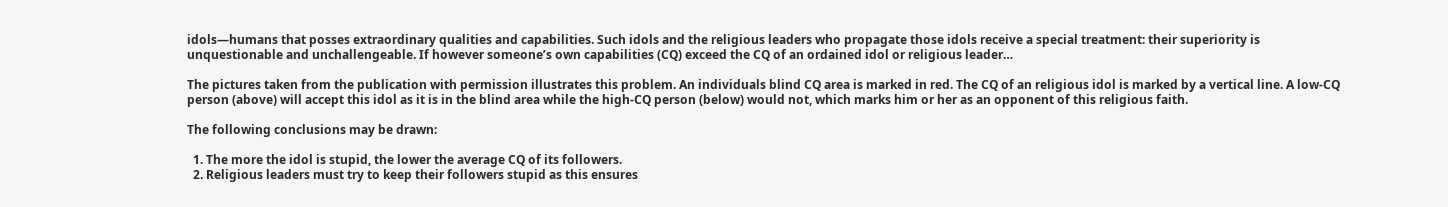idols—humans that posses extraordinary qualities and capabilities. Such idols and the religious leaders who propagate those idols receive a special treatment: their superiority is unquestionable and unchallengeable. If however someone’s own capabilities (CQ) exceed the CQ of an ordained idol or religious leader…

The pictures taken from the publication with permission illustrates this problem. An individuals blind CQ area is marked in red. The CQ of an religious idol is marked by a vertical line. A low-CQ person (above) will accept this idol as it is in the blind area while the high-CQ person (below) would not, which marks him or her as an opponent of this religious faith.

The following conclusions may be drawn:

  1. The more the idol is stupid, the lower the average CQ of its followers.
  2. Religious leaders must try to keep their followers stupid as this ensures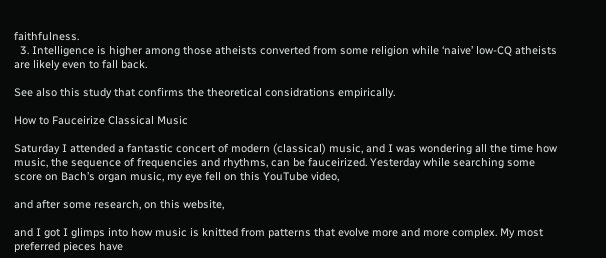faithfulness.
  3. Intelligence is higher among those atheists converted from some religion while ‘naive’ low-CQ atheists are likely even to fall back.

See also this study that confirms the theoretical considrations empirically.

How to Fauceirize Classical Music

Saturday I attended a fantastic concert of modern (classical) music, and I was wondering all the time how music, the sequence of frequencies and rhythms, can be fauceirized. Yesterday while searching some score on Bach’s organ music, my eye fell on this YouTube video,

and after some research, on this website,

and I got I glimps into how music is knitted from patterns that evolve more and more complex. My most preferred pieces have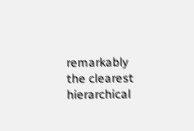remarkably the clearest hierarchical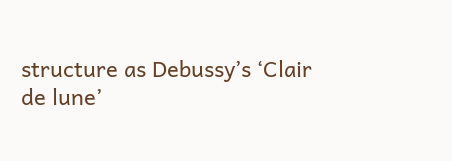structure as Debussy’s ‘Clair de lune’